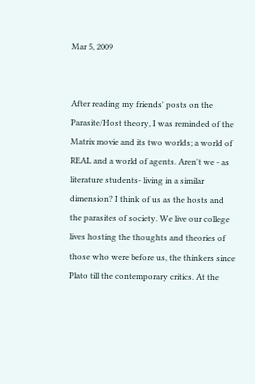Mar 5, 2009


After reading my friends' posts on the Parasite/Host theory, I was reminded of the Matrix movie and its two worlds; a world of REAL and a world of agents. Aren't we - as literature students- living in a similar dimension? I think of us as the hosts and the parasites of society. We live our college lives hosting the thoughts and theories of those who were before us, the thinkers since Plato till the contemporary critics. At the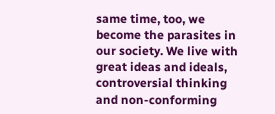same time, too, we become the parasites in our society. We live with great ideas and ideals, controversial thinking and non-conforming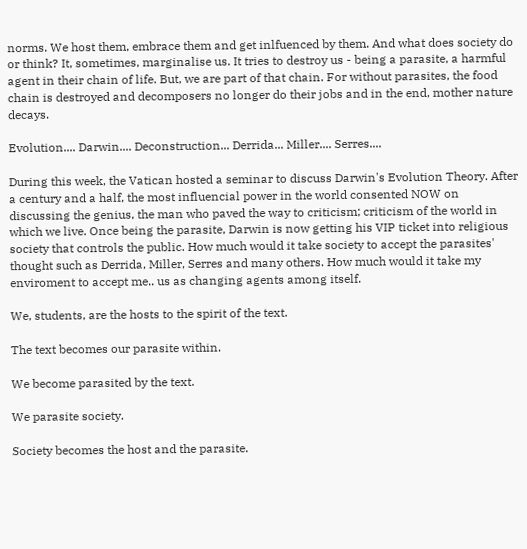norms. We host them, embrace them and get inlfuenced by them. And what does society do or think? It, sometimes, marginalise us. It tries to destroy us - being a parasite, a harmful agent in their chain of life. But, we are part of that chain. For without parasites, the food chain is destroyed and decomposers no longer do their jobs and in the end, mother nature decays.

Evolution.... Darwin.... Deconstruction... Derrida... Miller.... Serres....

During this week, the Vatican hosted a seminar to discuss Darwin's Evolution Theory. After a century and a half, the most influencial power in the world consented NOW on discussing the genius, the man who paved the way to criticism; criticism of the world in which we live. Once being the parasite, Darwin is now getting his VIP ticket into religious society that controls the public. How much would it take society to accept the parasites' thought such as Derrida, Miller, Serres and many others. How much would it take my enviroment to accept me.. us as changing agents among itself.

We, students, are the hosts to the spirit of the text.

The text becomes our parasite within.

We become parasited by the text.

We parasite society.

Society becomes the host and the parasite.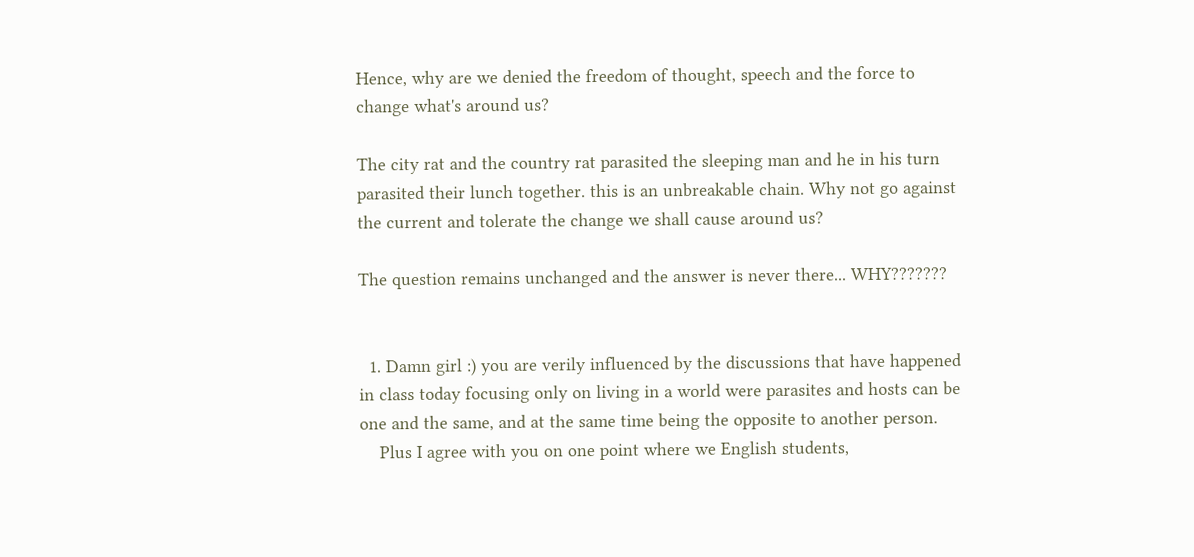Hence, why are we denied the freedom of thought, speech and the force to change what's around us?

The city rat and the country rat parasited the sleeping man and he in his turn parasited their lunch together. this is an unbreakable chain. Why not go against the current and tolerate the change we shall cause around us?

The question remains unchanged and the answer is never there... WHY???????


  1. Damn girl :) you are verily influenced by the discussions that have happened in class today focusing only on living in a world were parasites and hosts can be one and the same, and at the same time being the opposite to another person.
    Plus I agree with you on one point where we English students,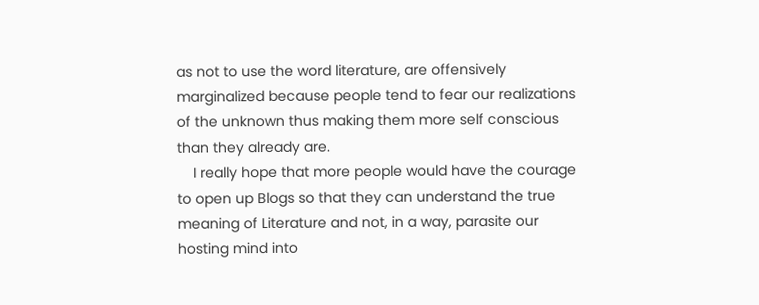as not to use the word literature, are offensively marginalized because people tend to fear our realizations of the unknown thus making them more self conscious than they already are.
    I really hope that more people would have the courage to open up Blogs so that they can understand the true meaning of Literature and not, in a way, parasite our hosting mind into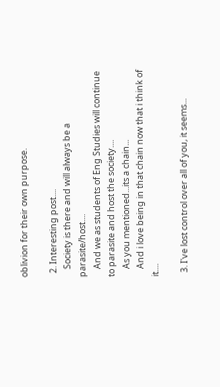oblivion for their own purpose.

  2. Interesting post....
    Society is there and will always be a parasite/host....
    And we as students of Eng Studies will continue to parasite and host the society....
    As you mentioned...its a chain...
    And i love being in that chain now that i think of it....

  3. I've lost control over all of you, it seems...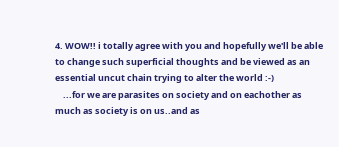4. WOW!! i totally agree with you and hopefully we'll be able to change such superficial thoughts and be viewed as an essential uncut chain trying to alter the world :-)
    ...for we are parasites on society and on eachother as much as society is on us..and as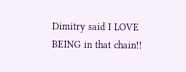Dimitry said I LOVE BEING in that chain!!